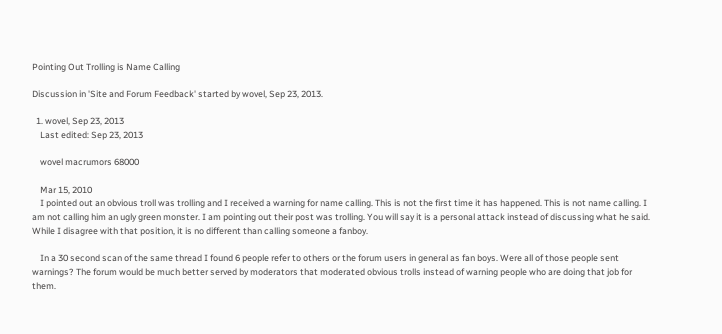Pointing Out Trolling is Name Calling

Discussion in 'Site and Forum Feedback' started by wovel, Sep 23, 2013.

  1. wovel, Sep 23, 2013
    Last edited: Sep 23, 2013

    wovel macrumors 68000

    Mar 15, 2010
    I pointed out an obvious troll was trolling and I received a warning for name calling. This is not the first time it has happened. This is not name calling. I am not calling him an ugly green monster. I am pointing out their post was trolling. You will say it is a personal attack instead of discussing what he said. While I disagree with that position, it is no different than calling someone a fanboy.

    In a 30 second scan of the same thread I found 6 people refer to others or the forum users in general as fan boys. Were all of those people sent warnings? The forum would be much better served by moderators that moderated obvious trolls instead of warning people who are doing that job for them.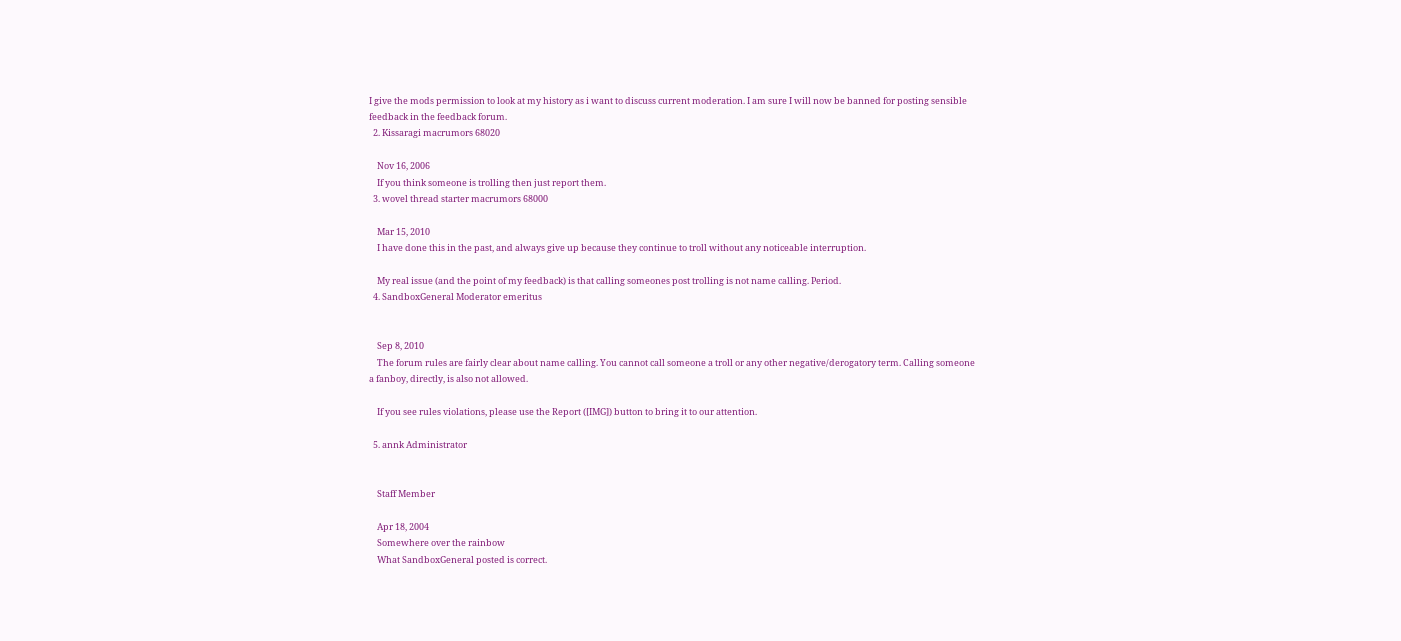I give the mods permission to look at my history as i want to discuss current moderation. I am sure I will now be banned for posting sensible feedback in the feedback forum.
  2. Kissaragi macrumors 68020

    Nov 16, 2006
    If you think someone is trolling then just report them.
  3. wovel thread starter macrumors 68000

    Mar 15, 2010
    I have done this in the past, and always give up because they continue to troll without any noticeable interruption.

    My real issue (and the point of my feedback) is that calling someones post trolling is not name calling. Period.
  4. SandboxGeneral Moderator emeritus


    Sep 8, 2010
    The forum rules are fairly clear about name calling. You cannot call someone a troll or any other negative/derogatory term. Calling someone a fanboy, directly, is also not allowed.

    If you see rules violations, please use the Report ([IMG]) button to bring it to our attention.

  5. annk Administrator


    Staff Member

    Apr 18, 2004
    Somewhere over the rainbow
    What SandboxGeneral posted is correct.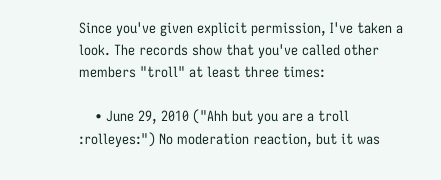Since you've given explicit permission, I've taken a look. The records show that you've called other members "troll" at least three times:

    • June 29, 2010 ("Ahh but you are a troll :rolleyes:") No moderation reaction, but it was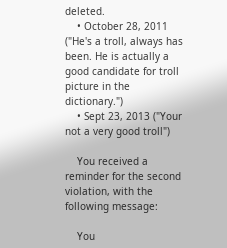deleted.
    • October 28, 2011 ("He's a troll, always has been. He is actually a good candidate for troll picture in the dictionary.")
    • Sept 23, 2013 ("Your not a very good troll")

    You received a reminder for the second violation, with the following message:

    You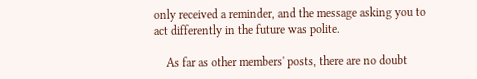only received a reminder, and the message asking you to act differently in the future was polite.

    As far as other members' posts, there are no doubt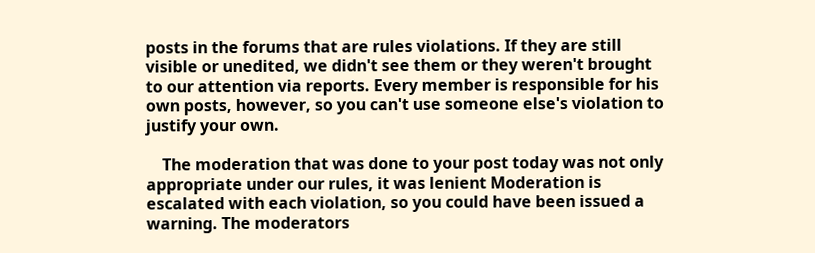posts in the forums that are rules violations. If they are still visible or unedited, we didn't see them or they weren't brought to our attention via reports. Every member is responsible for his own posts, however, so you can't use someone else's violation to justify your own.

    The moderation that was done to your post today was not only appropriate under our rules, it was lenient Moderation is escalated with each violation, so you could have been issued a warning. The moderators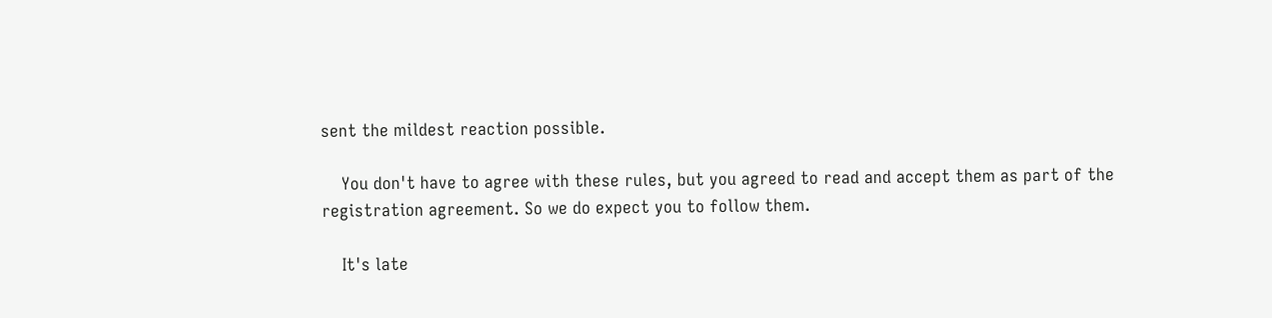sent the mildest reaction possible.

    You don't have to agree with these rules, but you agreed to read and accept them as part of the registration agreement. So we do expect you to follow them.

    It's late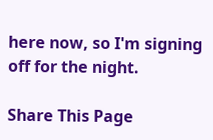here now, so I'm signing off for the night.

Share This Page